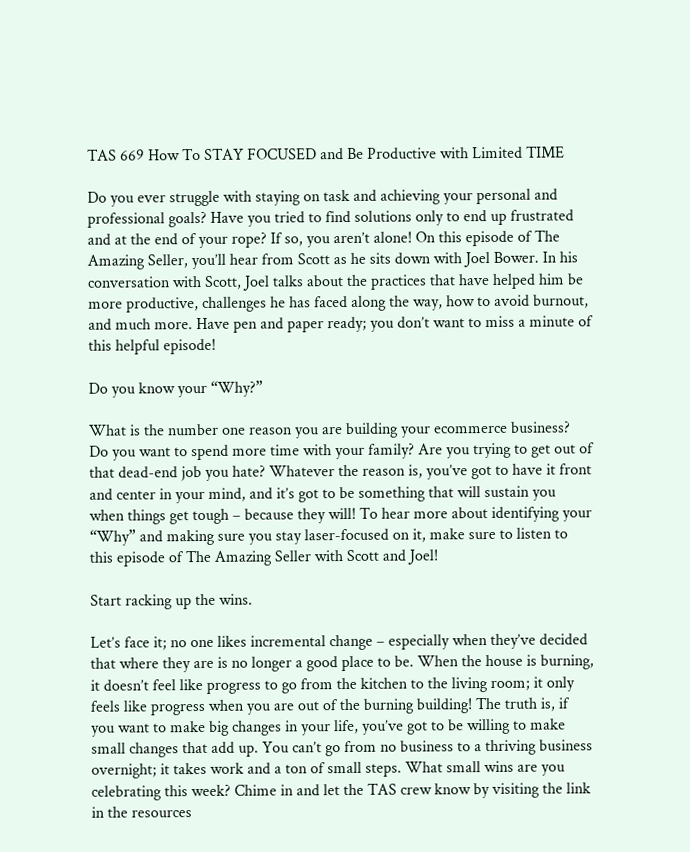TAS 669 How To STAY FOCUSED and Be Productive with Limited TIME

Do you ever struggle with staying on task and achieving your personal and professional goals? Have you tried to find solutions only to end up frustrated and at the end of your rope? If so, you aren’t alone! On this episode of The Amazing Seller, you’ll hear from Scott as he sits down with Joel Bower. In his conversation with Scott, Joel talks about the practices that have helped him be more productive, challenges he has faced along the way, how to avoid burnout, and much more. Have pen and paper ready; you don’t want to miss a minute of this helpful episode!

Do you know your “Why?”

What is the number one reason you are building your ecommerce business? Do you want to spend more time with your family? Are you trying to get out of that dead-end job you hate? Whatever the reason is, you’ve got to have it front and center in your mind, and it’s got to be something that will sustain you when things get tough – because they will! To hear more about identifying your “Why” and making sure you stay laser-focused on it, make sure to listen to this episode of The Amazing Seller with Scott and Joel!

Start racking up the wins.

Let’s face it; no one likes incremental change – especially when they’ve decided that where they are is no longer a good place to be. When the house is burning, it doesn’t feel like progress to go from the kitchen to the living room; it only feels like progress when you are out of the burning building! The truth is, if you want to make big changes in your life, you’ve got to be willing to make small changes that add up. You can’t go from no business to a thriving business overnight; it takes work and a ton of small steps. What small wins are you celebrating this week? Chime in and let the TAS crew know by visiting the link in the resources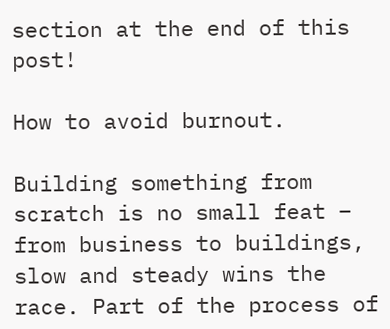section at the end of this post!

How to avoid burnout.

Building something from scratch is no small feat – from business to buildings, slow and steady wins the race. Part of the process of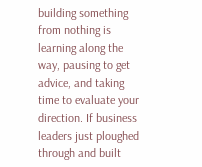building something from nothing is learning along the way, pausing to get advice, and taking time to evaluate your direction. If business leaders just ploughed through and built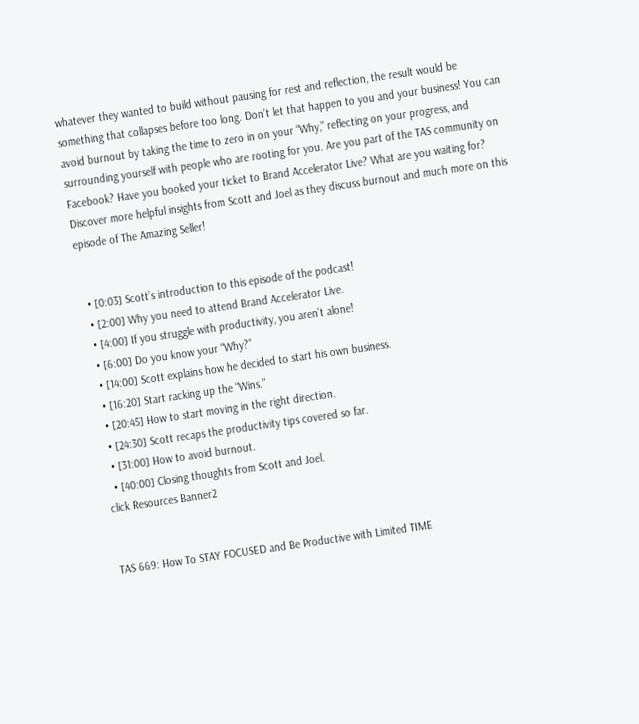whatever they wanted to build without pausing for rest and reflection, the result would be something that collapses before too long. Don’t let that happen to you and your business! You can avoid burnout by taking the time to zero in on your “Why,” reflecting on your progress, and surrounding yourself with people who are rooting for you. Are you part of the TAS community on Facebook? Have you booked your ticket to Brand Accelerator Live? What are you waiting for? Discover more helpful insights from Scott and Joel as they discuss burnout and much more on this episode of The Amazing Seller!


  • [0:03] Scott’s introduction to this episode of the podcast!
  • [2:00] Why you need to attend Brand Accelerator Live.
  • [4:00] If you struggle with productivity, you aren’t alone!
  • [6:00] Do you know your “Why?”
  • [14:00] Scott explains how he decided to start his own business.
  • [16:20] Start racking up the “Wins.”
  • [20:45] How to start moving in the right direction.
  • [24:30] Scott recaps the productivity tips covered so far.
  • [31:00] How to avoid burnout.
  • [40:00] Closing thoughts from Scott and Joel.
click Resources Banner2


TAS 669: How To STAY FOCUSED and Be Productive with Limited TIME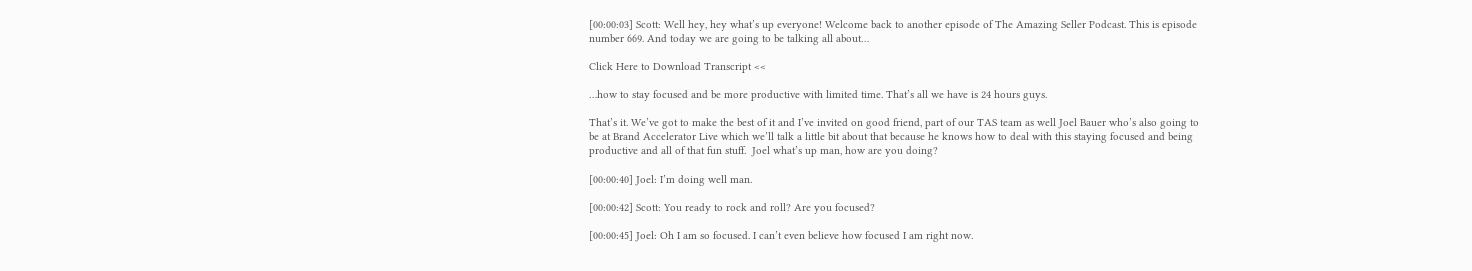[00:00:03] Scott: Well hey, hey what’s up everyone! Welcome back to another episode of The Amazing Seller Podcast. This is episode number 669. And today we are going to be talking all about…

Click Here to Download Transcript <<

…how to stay focused and be more productive with limited time. That’s all we have is 24 hours guys.

That’s it. We’ve got to make the best of it and I’ve invited on good friend, part of our TAS team as well Joel Bauer who’s also going to be at Brand Accelerator Live which we’ll talk a little bit about that because he knows how to deal with this staying focused and being productive and all of that fun stuff.  Joel what’s up man, how are you doing?

[00:00:40] Joel: I’m doing well man.

[00:00:42] Scott: You ready to rock and roll? Are you focused?

[00:00:45] Joel: Oh I am so focused. I can’t even believe how focused I am right now.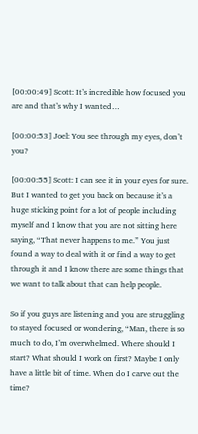[00:00:49] Scott: It’s incredible how focused you are and that’s why I wanted…

[00:00:53] Joel: You see through my eyes, don’t you?

[00:00:55] Scott: I can see it in your eyes for sure. But I wanted to get you back on because it’s a huge sticking point for a lot of people including myself and I know that you are not sitting here saying, “That never happens to me.” You just found a way to deal with it or find a way to get through it and I know there are some things that we want to talk about that can help people.

So if you guys are listening and you are struggling to stayed focused or wondering, “Man, there is so much to do, I’m overwhelmed. Where should I start? What should I work on first? Maybe I only have a little bit of time. When do I carve out the time?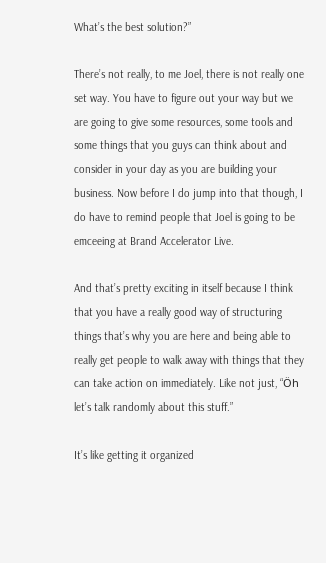What’s the best solution?”

There’s not really, to me Joel, there is not really one set way. You have to figure out your way but we are going to give some resources, some tools and some things that you guys can think about and consider in your day as you are building your business. Now before I do jump into that though, I do have to remind people that Joel is going to be emceeing at Brand Accelerator Live.

And that’s pretty exciting in itself because I think that you have a really good way of structuring things that’s why you are here and being able to really get people to walk away with things that they can take action on immediately. Like not just, “Öh let’s talk randomly about this stuff.”

It’s like getting it organized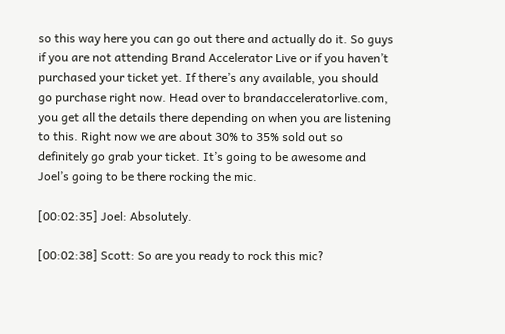so this way here you can go out there and actually do it. So guys if you are not attending Brand Accelerator Live or if you haven’t purchased your ticket yet. If there’s any available, you should go purchase right now. Head over to brandacceleratorlive.com, you get all the details there depending on when you are listening to this. Right now we are about 30% to 35% sold out so definitely go grab your ticket. It’s going to be awesome and Joel’s going to be there rocking the mic.

[00:02:35] Joel: Absolutely.

[00:02:38] Scott: So are you ready to rock this mic?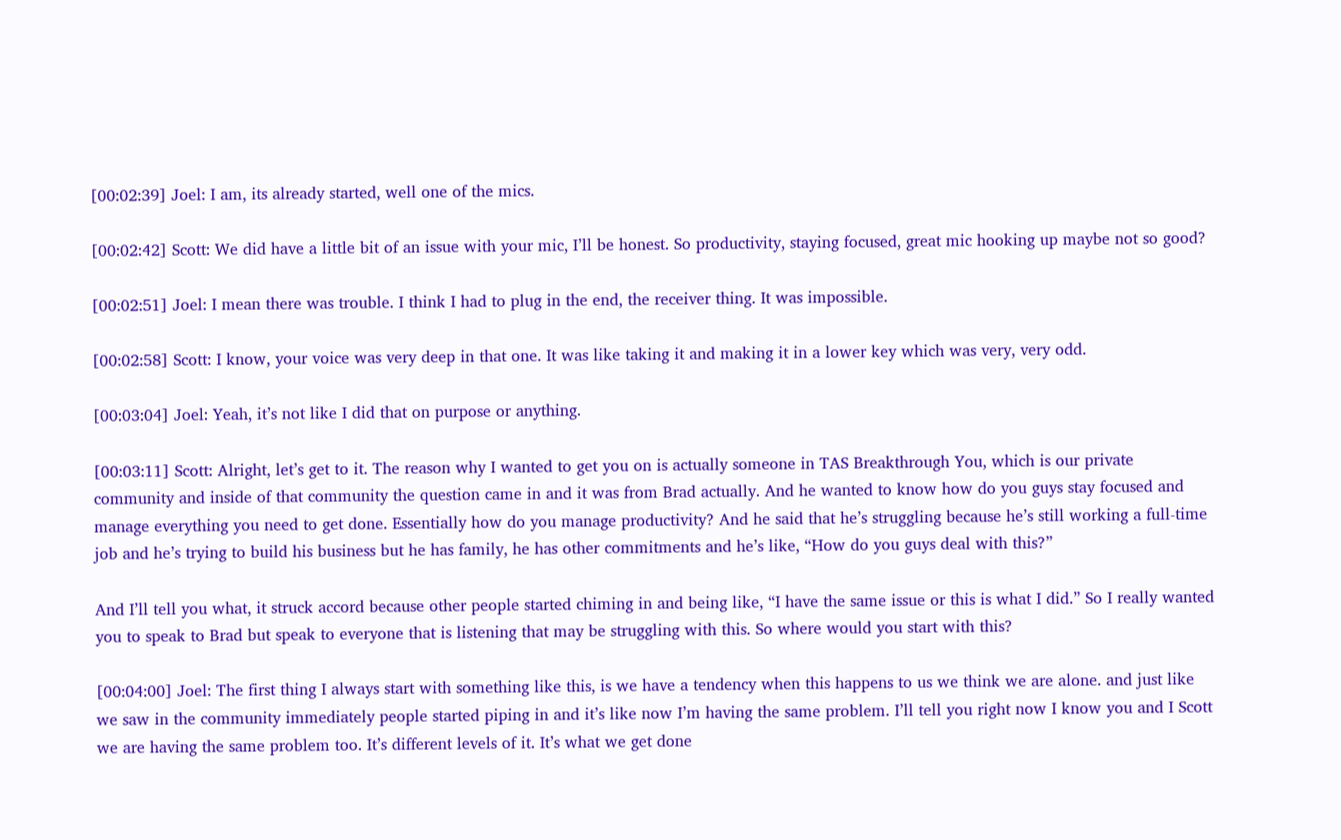[00:02:39] Joel: I am, its already started, well one of the mics.

[00:02:42] Scott: We did have a little bit of an issue with your mic, I’ll be honest. So productivity, staying focused, great mic hooking up maybe not so good?

[00:02:51] Joel: I mean there was trouble. I think I had to plug in the end, the receiver thing. It was impossible.

[00:02:58] Scott: I know, your voice was very deep in that one. It was like taking it and making it in a lower key which was very, very odd.

[00:03:04] Joel: Yeah, it’s not like I did that on purpose or anything.

[00:03:11] Scott: Alright, let’s get to it. The reason why I wanted to get you on is actually someone in TAS Breakthrough You, which is our private community and inside of that community the question came in and it was from Brad actually. And he wanted to know how do you guys stay focused and manage everything you need to get done. Essentially how do you manage productivity? And he said that he’s struggling because he’s still working a full-time job and he’s trying to build his business but he has family, he has other commitments and he’s like, “How do you guys deal with this?”

And I’ll tell you what, it struck accord because other people started chiming in and being like, “I have the same issue or this is what I did.” So I really wanted you to speak to Brad but speak to everyone that is listening that may be struggling with this. So where would you start with this?

[00:04:00] Joel: The first thing I always start with something like this, is we have a tendency when this happens to us we think we are alone. and just like we saw in the community immediately people started piping in and it’s like now I’m having the same problem. I’ll tell you right now I know you and I Scott we are having the same problem too. It’s different levels of it. It’s what we get done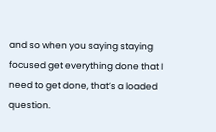and so when you saying staying focused get everything done that I need to get done, that’s a loaded question.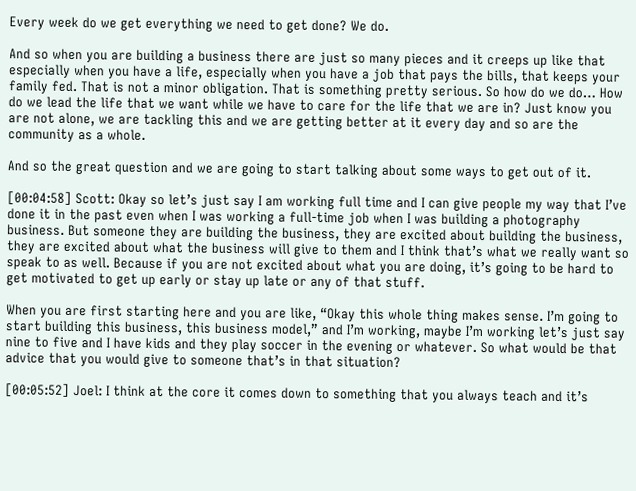Every week do we get everything we need to get done? We do.

And so when you are building a business there are just so many pieces and it creeps up like that especially when you have a life, especially when you have a job that pays the bills, that keeps your family fed. That is not a minor obligation. That is something pretty serious. So how do we do… How do we lead the life that we want while we have to care for the life that we are in? Just know you are not alone, we are tackling this and we are getting better at it every day and so are the community as a whole.

And so the great question and we are going to start talking about some ways to get out of it.

[00:04:58] Scott: Okay so let’s just say I am working full time and I can give people my way that I’ve done it in the past even when I was working a full-time job when I was building a photography business. But someone they are building the business, they are excited about building the business, they are excited about what the business will give to them and I think that’s what we really want so speak to as well. Because if you are not excited about what you are doing, it’s going to be hard to get motivated to get up early or stay up late or any of that stuff.

When you are first starting here and you are like, “Okay this whole thing makes sense. I’m going to start building this business, this business model,” and I’m working, maybe I’m working let’s just say nine to five and I have kids and they play soccer in the evening or whatever. So what would be that advice that you would give to someone that’s in that situation?

[00:05:52] Joel: I think at the core it comes down to something that you always teach and it’s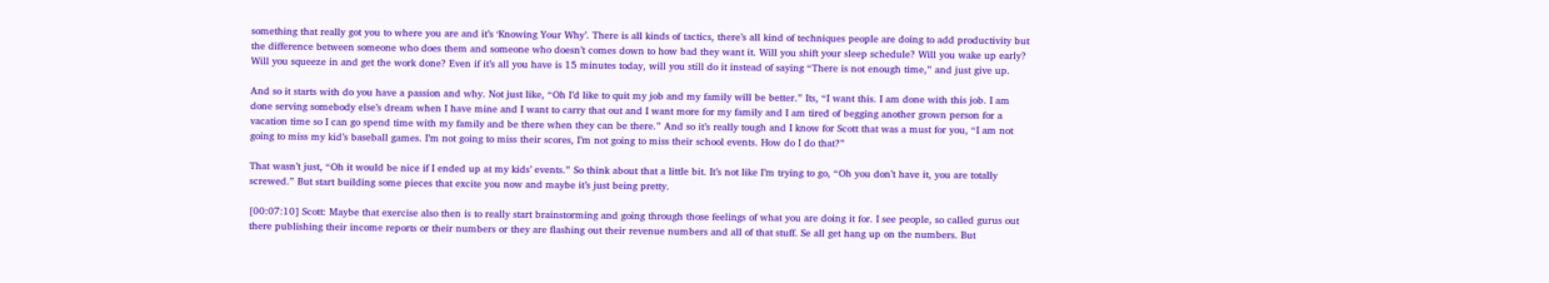something that really got you to where you are and it’s ‘Knowing Your Why’. There is all kinds of tactics, there’s all kind of techniques people are doing to add productivity but the difference between someone who does them and someone who doesn’t comes down to how bad they want it. Will you shift your sleep schedule? Will you wake up early? Will you squeeze in and get the work done? Even if it’s all you have is 15 minutes today, will you still do it instead of saying “There is not enough time,” and just give up.

And so it starts with do you have a passion and why. Not just like, “Oh I’d like to quit my job and my family will be better.” Its, “I want this. I am done with this job. I am done serving somebody else’s dream when I have mine and I want to carry that out and I want more for my family and I am tired of begging another grown person for a vacation time so I can go spend time with my family and be there when they can be there.” And so it’s really tough and I know for Scott that was a must for you, “I am not going to miss my kid’s baseball games. I’m not going to miss their scores, I’m not going to miss their school events. How do I do that?”

That wasn’t just, “Oh it would be nice if I ended up at my kids’ events.” So think about that a little bit. It’s not like I’m trying to go, “Oh you don’t have it, you are totally screwed.” But start building some pieces that excite you now and maybe it’s just being pretty.

[00:07:10] Scott: Maybe that exercise also then is to really start brainstorming and going through those feelings of what you are doing it for. I see people, so called gurus out there publishing their income reports or their numbers or they are flashing out their revenue numbers and all of that stuff. Se all get hang up on the numbers. But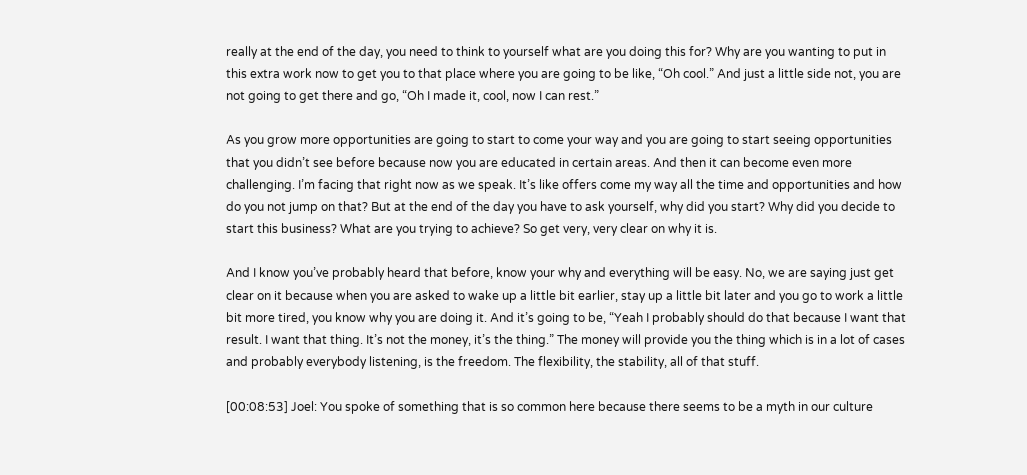really at the end of the day, you need to think to yourself what are you doing this for? Why are you wanting to put in this extra work now to get you to that place where you are going to be like, “Oh cool.” And just a little side not, you are not going to get there and go, “Oh I made it, cool, now I can rest.”

As you grow more opportunities are going to start to come your way and you are going to start seeing opportunities that you didn’t see before because now you are educated in certain areas. And then it can become even more challenging. I’m facing that right now as we speak. It’s like offers come my way all the time and opportunities and how do you not jump on that? But at the end of the day you have to ask yourself, why did you start? Why did you decide to start this business? What are you trying to achieve? So get very, very clear on why it is.

And I know you’ve probably heard that before, know your why and everything will be easy. No, we are saying just get clear on it because when you are asked to wake up a little bit earlier, stay up a little bit later and you go to work a little bit more tired, you know why you are doing it. And it’s going to be, “Yeah I probably should do that because I want that result. I want that thing. It’s not the money, it’s the thing.” The money will provide you the thing which is in a lot of cases and probably everybody listening, is the freedom. The flexibility, the stability, all of that stuff.

[00:08:53] Joel: You spoke of something that is so common here because there seems to be a myth in our culture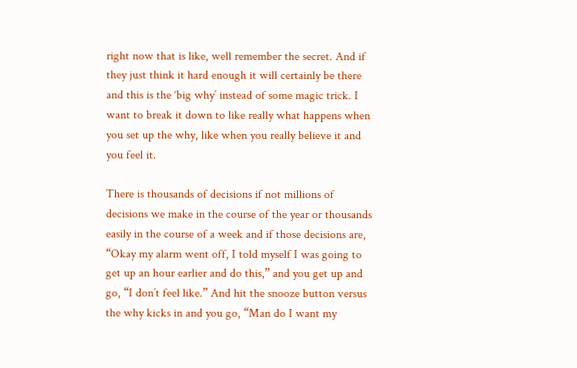right now that is like, well remember the secret. And if they just think it hard enough it will certainly be there and this is the ‘big why’ instead of some magic trick. I want to break it down to like really what happens when you set up the why, like when you really believe it and you feel it.

There is thousands of decisions if not millions of decisions we make in the course of the year or thousands easily in the course of a week and if those decisions are, “Okay my alarm went off, I told myself I was going to get up an hour earlier and do this,” and you get up and go, “I don’t feel like.” And hit the snooze button versus the why kicks in and you go, “Man do I want my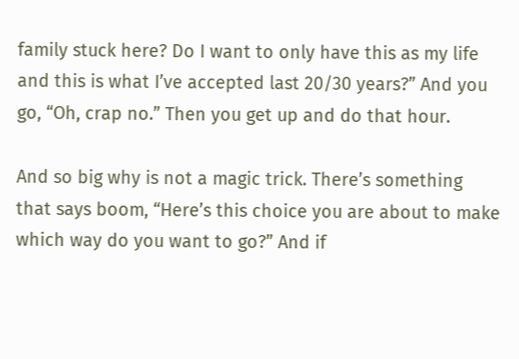family stuck here? Do I want to only have this as my life and this is what I’ve accepted last 20/30 years?” And you go, “Oh, crap no.” Then you get up and do that hour.

And so big why is not a magic trick. There’s something that says boom, “Here’s this choice you are about to make which way do you want to go?” And if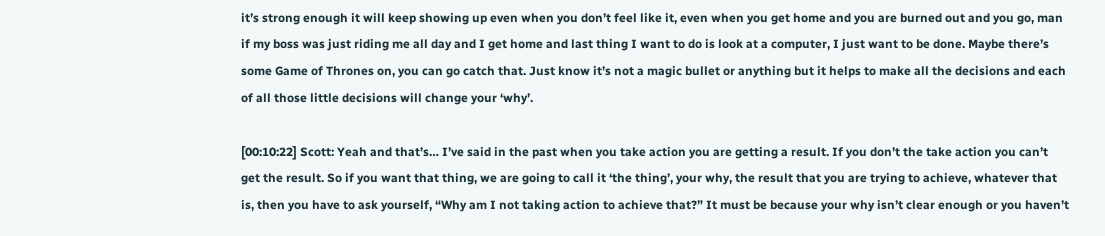it’s strong enough it will keep showing up even when you don’t feel like it, even when you get home and you are burned out and you go, man if my boss was just riding me all day and I get home and last thing I want to do is look at a computer, I just want to be done. Maybe there’s some Game of Thrones on, you can go catch that. Just know it’s not a magic bullet or anything but it helps to make all the decisions and each of all those little decisions will change your ‘why’.

[00:10:22] Scott: Yeah and that’s… I’ve said in the past when you take action you are getting a result. If you don’t the take action you can’t get the result. So if you want that thing, we are going to call it ‘the thing’, your why, the result that you are trying to achieve, whatever that is, then you have to ask yourself, “Why am I not taking action to achieve that?” It must be because your why isn’t clear enough or you haven’t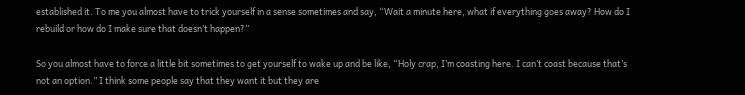established it. To me you almost have to trick yourself in a sense sometimes and say, “Wait a minute here, what if everything goes away? How do I rebuild or how do I make sure that doesn’t happen?”

So you almost have to force a little bit sometimes to get yourself to wake up and be like, “Holy crap, I’m coasting here. I can’t coast because that’s not an option.” I think some people say that they want it but they are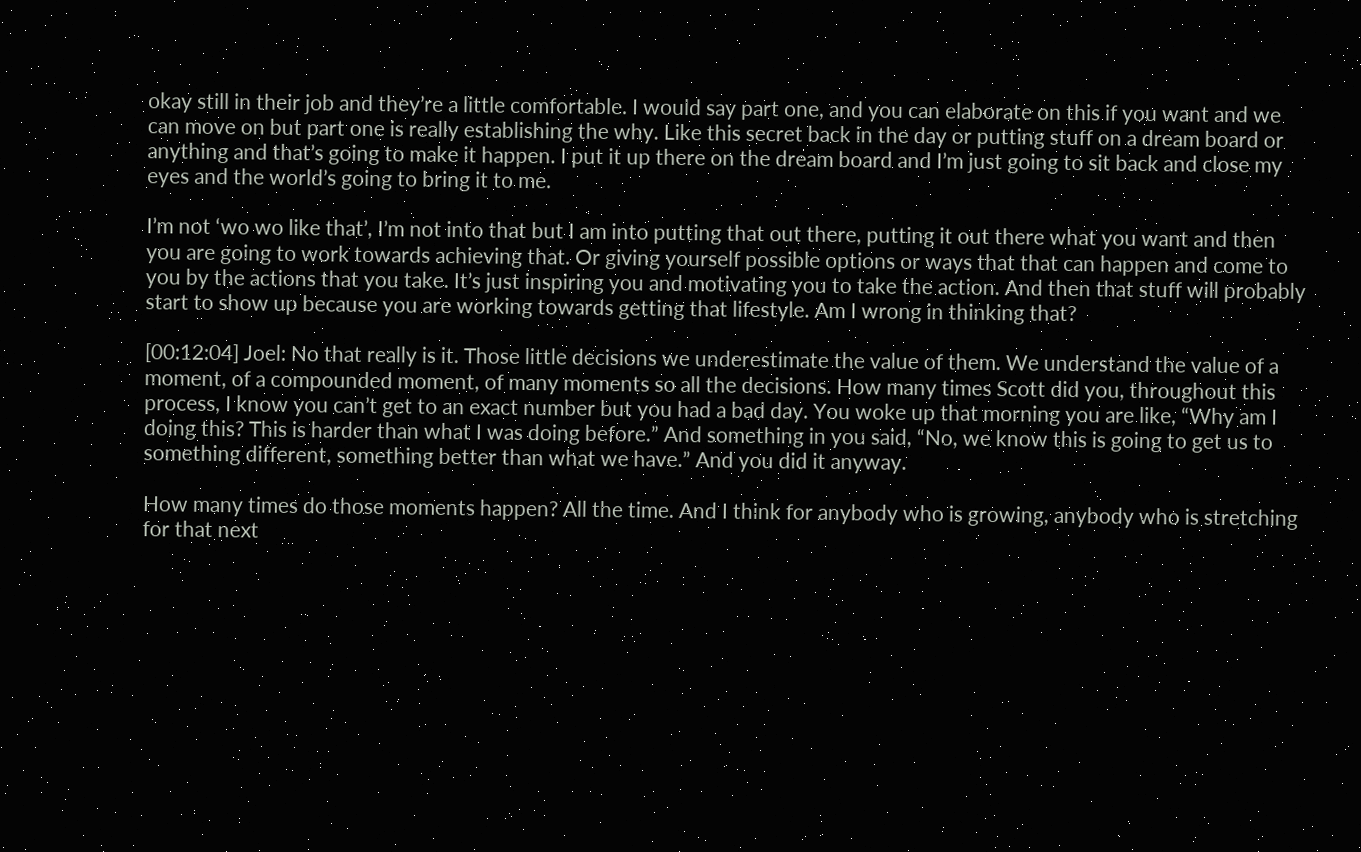okay still in their job and they’re a little comfortable. I would say part one, and you can elaborate on this if you want and we can move on but part one is really establishing the why. Like this secret back in the day or putting stuff on a dream board or anything and that’s going to make it happen. I put it up there on the dream board and I’m just going to sit back and close my eyes and the world’s going to bring it to me.

I’m not ‘wo wo like that’, I’m not into that but I am into putting that out there, putting it out there what you want and then you are going to work towards achieving that. Or giving yourself possible options or ways that that can happen and come to you by the actions that you take. It’s just inspiring you and motivating you to take the action. And then that stuff will probably start to show up because you are working towards getting that lifestyle. Am I wrong in thinking that?

[00:12:04] Joel: No that really is it. Those little decisions we underestimate the value of them. We understand the value of a moment, of a compounded moment, of many moments so all the decisions. How many times Scott did you, throughout this process, I know you can’t get to an exact number but you had a bad day. You woke up that morning you are like, “Why am I doing this? This is harder than what I was doing before.” And something in you said, “No, we know this is going to get us to something different, something better than what we have.” And you did it anyway.

How many times do those moments happen? All the time. And I think for anybody who is growing, anybody who is stretching for that next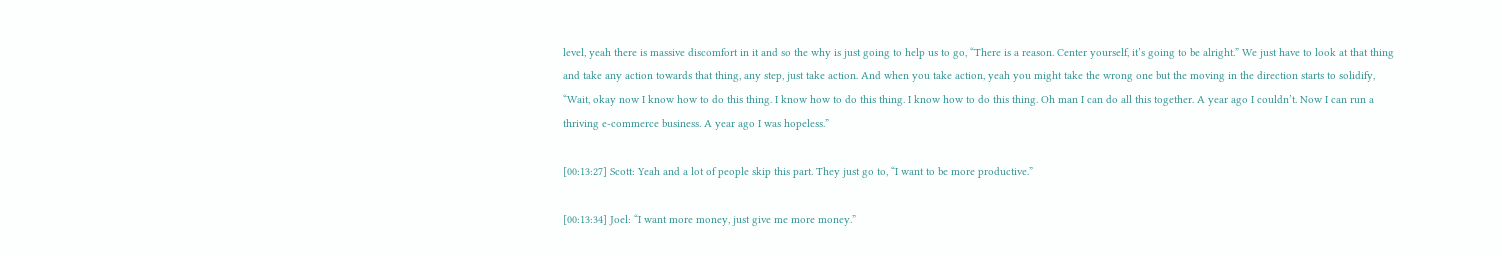level, yeah there is massive discomfort in it and so the why is just going to help us to go, “There is a reason. Center yourself, it’s going to be alright.” We just have to look at that thing and take any action towards that thing, any step, just take action. And when you take action, yeah you might take the wrong one but the moving in the direction starts to solidify, “Wait, okay now I know how to do this thing. I know how to do this thing. I know how to do this thing. Oh man I can do all this together. A year ago I couldn’t. Now I can run a thriving e-commerce business. A year ago I was hopeless.”

[00:13:27] Scott: Yeah and a lot of people skip this part. They just go to, “I want to be more productive.”

[00:13:34] Joel: “I want more money, just give me more money.”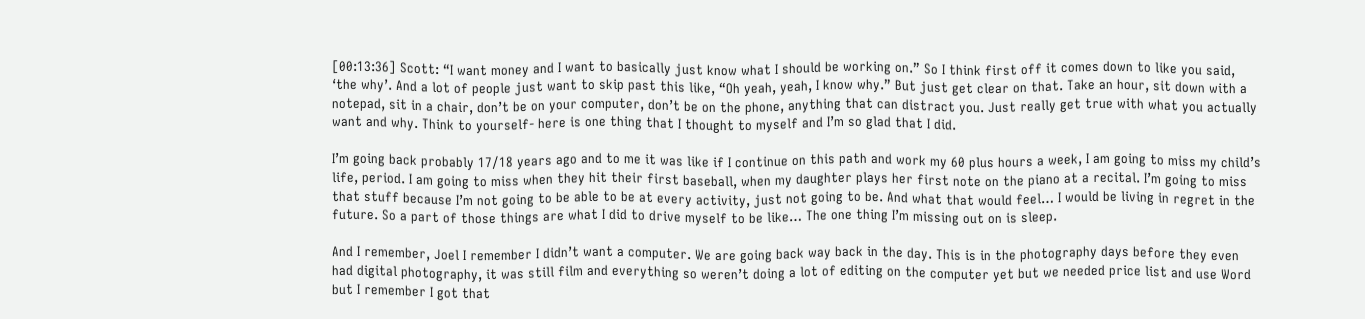[00:13:36] Scott: “I want money and I want to basically just know what I should be working on.” So I think first off it comes down to like you said, ‘the why’. And a lot of people just want to skip past this like, “Oh yeah, yeah, I know why.” But just get clear on that. Take an hour, sit down with a notepad, sit in a chair, don’t be on your computer, don’t be on the phone, anything that can distract you. Just really get true with what you actually want and why. Think to yourself- here is one thing that I thought to myself and I’m so glad that I did.

I’m going back probably 17/18 years ago and to me it was like if I continue on this path and work my 60 plus hours a week, I am going to miss my child’s life, period. I am going to miss when they hit their first baseball, when my daughter plays her first note on the piano at a recital. I’m going to miss that stuff because I’m not going to be able to be at every activity, just not going to be. And what that would feel… I would be living in regret in the future. So a part of those things are what I did to drive myself to be like… The one thing I’m missing out on is sleep.

And I remember, Joel I remember I didn’t want a computer. We are going back way back in the day. This is in the photography days before they even had digital photography, it was still film and everything so weren’t doing a lot of editing on the computer yet but we needed price list and use Word but I remember I got that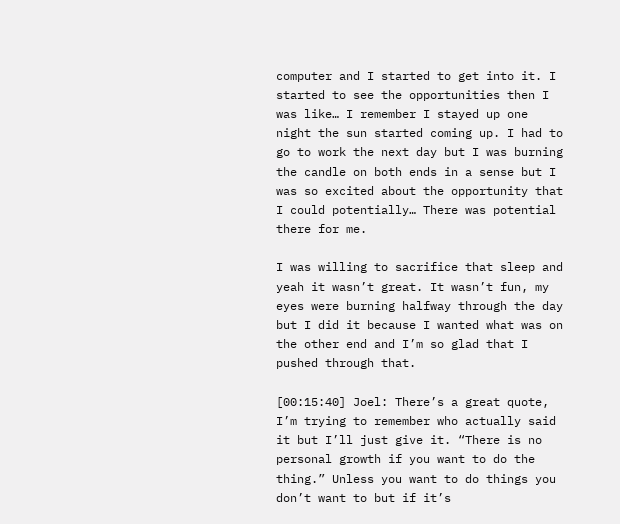computer and I started to get into it. I started to see the opportunities then I was like… I remember I stayed up one night the sun started coming up. I had to go to work the next day but I was burning the candle on both ends in a sense but I was so excited about the opportunity that I could potentially… There was potential there for me.

I was willing to sacrifice that sleep and yeah it wasn’t great. It wasn’t fun, my eyes were burning halfway through the day but I did it because I wanted what was on the other end and I’m so glad that I pushed through that.

[00:15:40] Joel: There’s a great quote, I’m trying to remember who actually said it but I’ll just give it. “There is no personal growth if you want to do the thing.” Unless you want to do things you don’t want to but if it’s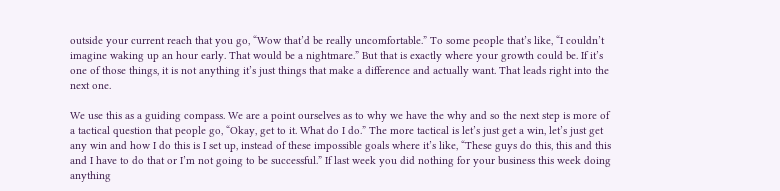outside your current reach that you go, “Wow that’d be really uncomfortable.” To some people that’s like, “I couldn’t imagine waking up an hour early. That would be a nightmare.” But that is exactly where your growth could be. If it’s one of those things, it is not anything it’s just things that make a difference and actually want. That leads right into the next one.

We use this as a guiding compass. We are a point ourselves as to why we have the why and so the next step is more of a tactical question that people go, “Okay, get to it. What do I do.” The more tactical is let’s just get a win, let’s just get any win and how I do this is I set up, instead of these impossible goals where it’s like, “These guys do this, this and this and I have to do that or I’m not going to be successful.” If last week you did nothing for your business this week doing anything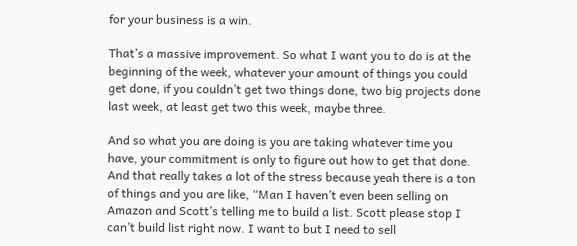for your business is a win.

That’s a massive improvement. So what I want you to do is at the beginning of the week, whatever your amount of things you could get done, if you couldn’t get two things done, two big projects done last week, at least get two this week, maybe three.

And so what you are doing is you are taking whatever time you have, your commitment is only to figure out how to get that done. And that really takes a lot of the stress because yeah there is a ton of things and you are like, “Man I haven’t even been selling on Amazon and Scott’s telling me to build a list. Scott please stop I can’t build list right now. I want to but I need to sell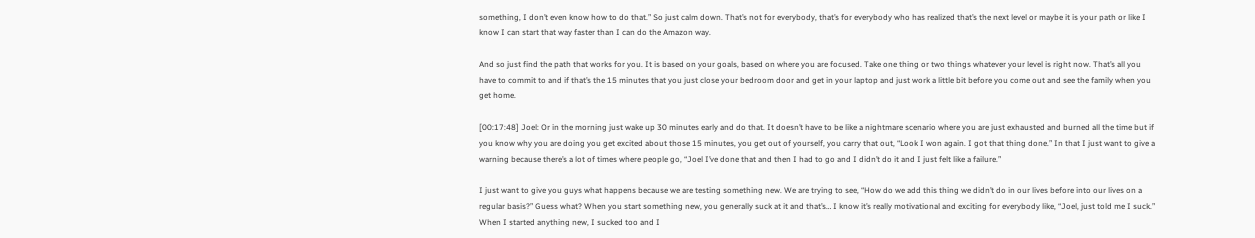something, I don’t even know how to do that.” So just calm down. That’s not for everybody, that’s for everybody who has realized that’s the next level or maybe it is your path or like I know I can start that way faster than I can do the Amazon way.

And so just find the path that works for you. It is based on your goals, based on where you are focused. Take one thing or two things whatever your level is right now. That’s all you have to commit to and if that’s the 15 minutes that you just close your bedroom door and get in your laptop and just work a little bit before you come out and see the family when you get home.

[00:17:48] Joel: Or in the morning just wake up 30 minutes early and do that. It doesn’t have to be like a nightmare scenario where you are just exhausted and burned all the time but if you know why you are doing you get excited about those 15 minutes, you get out of yourself, you carry that out, “Look I won again. I got that thing done.” In that I just want to give a warning because there’s a lot of times where people go, “Joel I’ve done that and then I had to go and I didn’t do it and I just felt like a failure.”

I just want to give you guys what happens because we are testing something new. We are trying to see, “How do we add this thing we didn’t do in our lives before into our lives on a regular basis?” Guess what? When you start something new, you generally suck at it and that’s… I know it’s really motivational and exciting for everybody like, “Joel, just told me I suck.” When I started anything new, I sucked too and I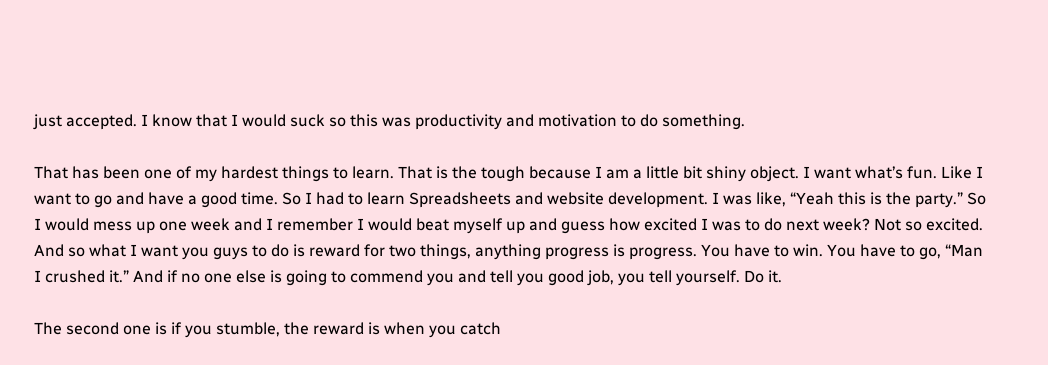just accepted. I know that I would suck so this was productivity and motivation to do something.

That has been one of my hardest things to learn. That is the tough because I am a little bit shiny object. I want what’s fun. Like I want to go and have a good time. So I had to learn Spreadsheets and website development. I was like, “Yeah this is the party.” So I would mess up one week and I remember I would beat myself up and guess how excited I was to do next week? Not so excited. And so what I want you guys to do is reward for two things, anything progress is progress. You have to win. You have to go, “Man I crushed it.” And if no one else is going to commend you and tell you good job, you tell yourself. Do it.

The second one is if you stumble, the reward is when you catch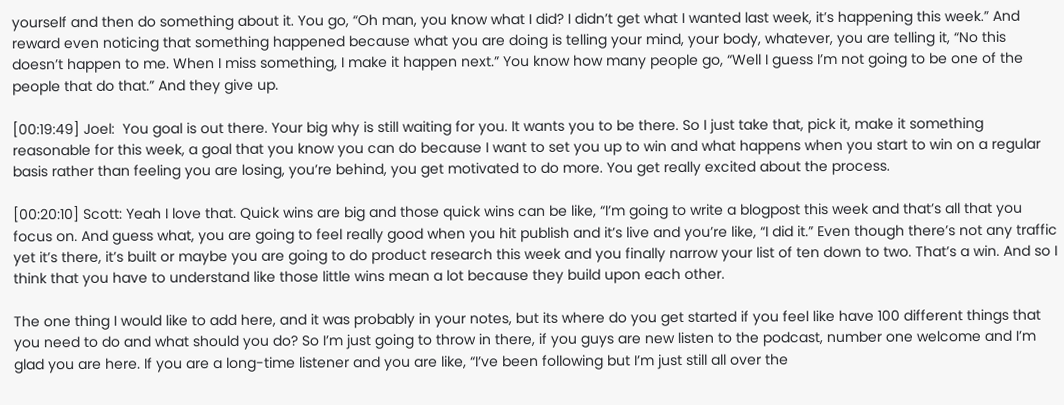yourself and then do something about it. You go, “Oh man, you know what I did? I didn’t get what I wanted last week, it’s happening this week.” And reward even noticing that something happened because what you are doing is telling your mind, your body, whatever, you are telling it, “No this doesn’t happen to me. When I miss something, I make it happen next.” You know how many people go, “Well I guess I’m not going to be one of the people that do that.” And they give up.

[00:19:49] Joel:  You goal is out there. Your big why is still waiting for you. It wants you to be there. So I just take that, pick it, make it something reasonable for this week, a goal that you know you can do because I want to set you up to win and what happens when you start to win on a regular basis rather than feeling you are losing, you’re behind, you get motivated to do more. You get really excited about the process.

[00:20:10] Scott: Yeah I love that. Quick wins are big and those quick wins can be like, “I’m going to write a blogpost this week and that’s all that you focus on. And guess what, you are going to feel really good when you hit publish and it’s live and you’re like, “I did it.” Even though there’s not any traffic yet it’s there, it’s built or maybe you are going to do product research this week and you finally narrow your list of ten down to two. That’s a win. And so I think that you have to understand like those little wins mean a lot because they build upon each other.

The one thing I would like to add here, and it was probably in your notes, but its where do you get started if you feel like have 100 different things that you need to do and what should you do? So I’m just going to throw in there, if you guys are new listen to the podcast, number one welcome and I’m glad you are here. If you are a long-time listener and you are like, “I’ve been following but I’m just still all over the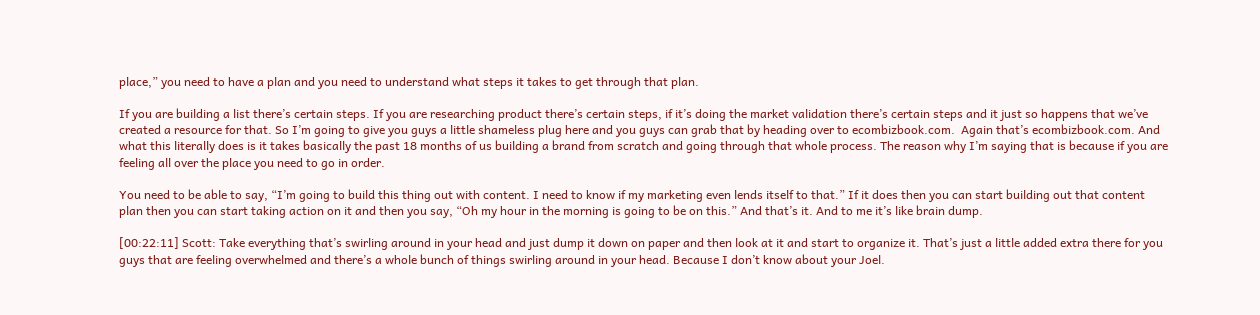place,” you need to have a plan and you need to understand what steps it takes to get through that plan.

If you are building a list there’s certain steps. If you are researching product there’s certain steps, if it’s doing the market validation there’s certain steps and it just so happens that we’ve created a resource for that. So I’m going to give you guys a little shameless plug here and you guys can grab that by heading over to ecombizbook.com.  Again that’s ecombizbook.com. And what this literally does is it takes basically the past 18 months of us building a brand from scratch and going through that whole process. The reason why I’m saying that is because if you are feeling all over the place you need to go in order.

You need to be able to say, “I’m going to build this thing out with content. I need to know if my marketing even lends itself to that.” If it does then you can start building out that content plan then you can start taking action on it and then you say, “Oh my hour in the morning is going to be on this.” And that’s it. And to me it’s like brain dump.

[00:22:11] Scott: Take everything that’s swirling around in your head and just dump it down on paper and then look at it and start to organize it. That’s just a little added extra there for you guys that are feeling overwhelmed and there’s a whole bunch of things swirling around in your head. Because I don’t know about your Joel.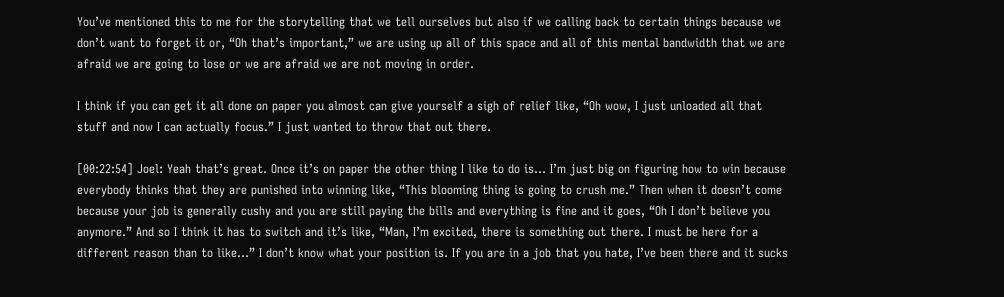You’ve mentioned this to me for the storytelling that we tell ourselves but also if we calling back to certain things because we don’t want to forget it or, “Oh that’s important,” we are using up all of this space and all of this mental bandwidth that we are afraid we are going to lose or we are afraid we are not moving in order.

I think if you can get it all done on paper you almost can give yourself a sigh of relief like, “Oh wow, I just unloaded all that stuff and now I can actually focus.” I just wanted to throw that out there.

[00:22:54] Joel: Yeah that’s great. Once it’s on paper the other thing I like to do is… I’m just big on figuring how to win because everybody thinks that they are punished into winning like, “This blooming thing is going to crush me.” Then when it doesn’t come because your job is generally cushy and you are still paying the bills and everything is fine and it goes, “Oh I don’t believe you anymore.” And so I think it has to switch and it’s like, “Man, I’m excited, there is something out there. I must be here for a different reason than to like…” I don’t know what your position is. If you are in a job that you hate, I’ve been there and it sucks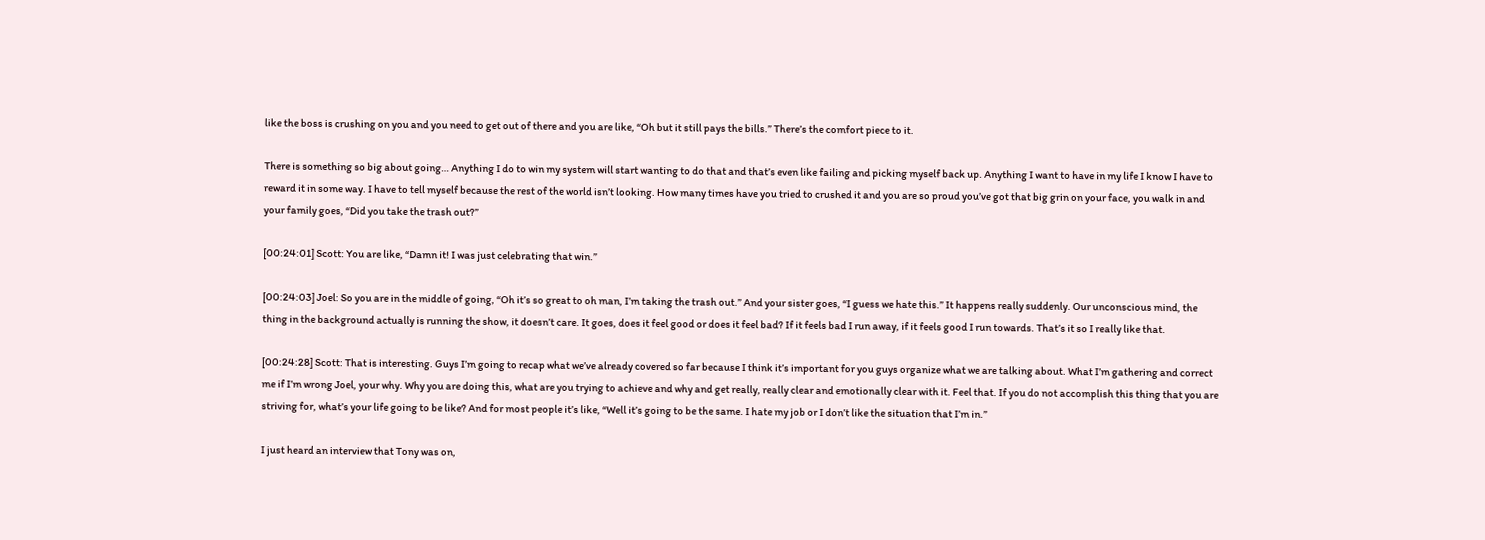like the boss is crushing on you and you need to get out of there and you are like, “Oh but it still pays the bills.” There’s the comfort piece to it.

There is something so big about going… Anything I do to win my system will start wanting to do that and that’s even like failing and picking myself back up. Anything I want to have in my life I know I have to reward it in some way. I have to tell myself because the rest of the world isn’t looking. How many times have you tried to crushed it and you are so proud you’ve got that big grin on your face, you walk in and your family goes, “Did you take the trash out?”

[00:24:01] Scott: You are like, “Damn it! I was just celebrating that win.”

[00:24:03] Joel: So you are in the middle of going, “Oh it’s so great to oh man, I’m taking the trash out.” And your sister goes, “I guess we hate this.” It happens really suddenly. Our unconscious mind, the thing in the background actually is running the show, it doesn’t care. It goes, does it feel good or does it feel bad? If it feels bad I run away, if it feels good I run towards. That’s it so I really like that.

[00:24:28] Scott: That is interesting. Guys I’m going to recap what we’ve already covered so far because I think it’s important for you guys organize what we are talking about. What I’m gathering and correct me if I’m wrong Joel, your why. Why you are doing this, what are you trying to achieve and why and get really, really clear and emotionally clear with it. Feel that. If you do not accomplish this thing that you are striving for, what’s your life going to be like? And for most people it’s like, “Well it’s going to be the same. I hate my job or I don’t like the situation that I’m in.”

I just heard an interview that Tony was on,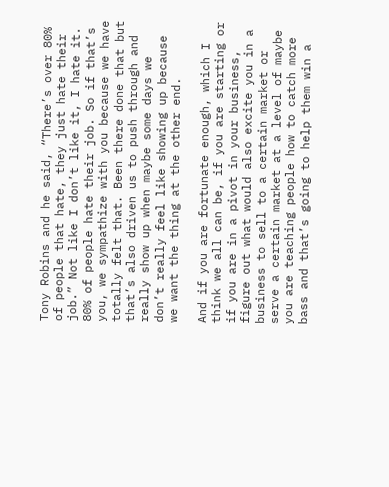Tony Robins and he said, “There’s over 80% of people that hate, they just hate their job.” Not like I don’t like it, I hate it. 80% of people hate their job. So if that’s you, we sympathize with you because we have totally felt that. Been there done that but that’s also driven us to push through and really show up when maybe some days we don’t really feel like showing up because we want the thing at the other end.

And if you are fortunate enough, which I think we all can be, if you are starting or if you are in a pivot in your business, figure out what would also excite you in a business to sell to a certain market or serve a certain market at a level of maybe you are teaching people how to catch more bass and that’s going to help them win a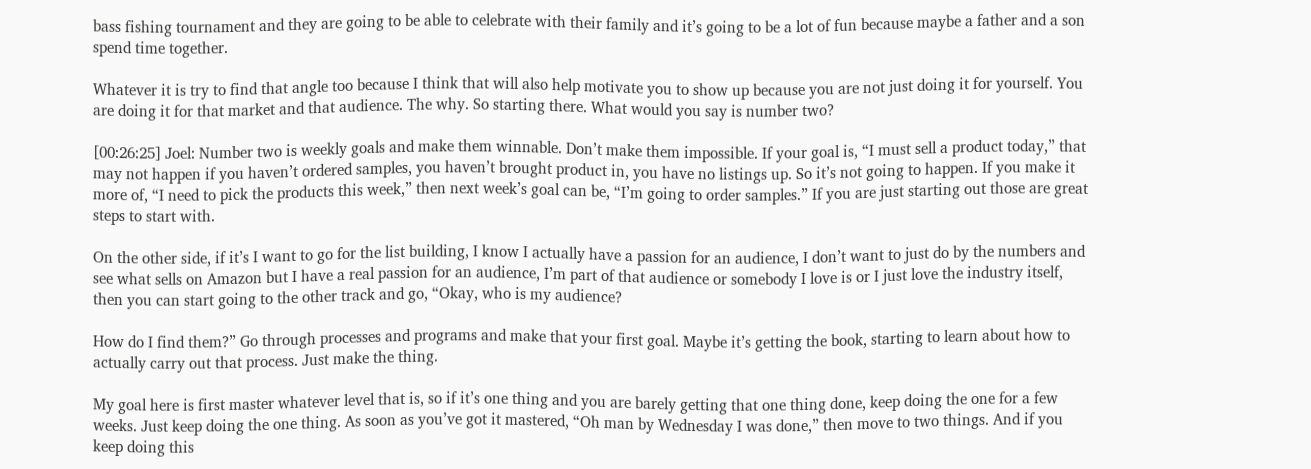bass fishing tournament and they are going to be able to celebrate with their family and it’s going to be a lot of fun because maybe a father and a son spend time together.

Whatever it is try to find that angle too because I think that will also help motivate you to show up because you are not just doing it for yourself. You are doing it for that market and that audience. The why. So starting there. What would you say is number two?

[00:26:25] Joel: Number two is weekly goals and make them winnable. Don’t make them impossible. If your goal is, “I must sell a product today,” that may not happen if you haven’t ordered samples, you haven’t brought product in, you have no listings up. So it’s not going to happen. If you make it more of, “I need to pick the products this week,” then next week’s goal can be, “I’m going to order samples.” If you are just starting out those are great steps to start with.

On the other side, if it’s I want to go for the list building, I know I actually have a passion for an audience, I don’t want to just do by the numbers and see what sells on Amazon but I have a real passion for an audience, I’m part of that audience or somebody I love is or I just love the industry itself, then you can start going to the other track and go, “Okay, who is my audience?

How do I find them?” Go through processes and programs and make that your first goal. Maybe it’s getting the book, starting to learn about how to actually carry out that process. Just make the thing.

My goal here is first master whatever level that is, so if it’s one thing and you are barely getting that one thing done, keep doing the one for a few weeks. Just keep doing the one thing. As soon as you’ve got it mastered, “Oh man by Wednesday I was done,” then move to two things. And if you keep doing this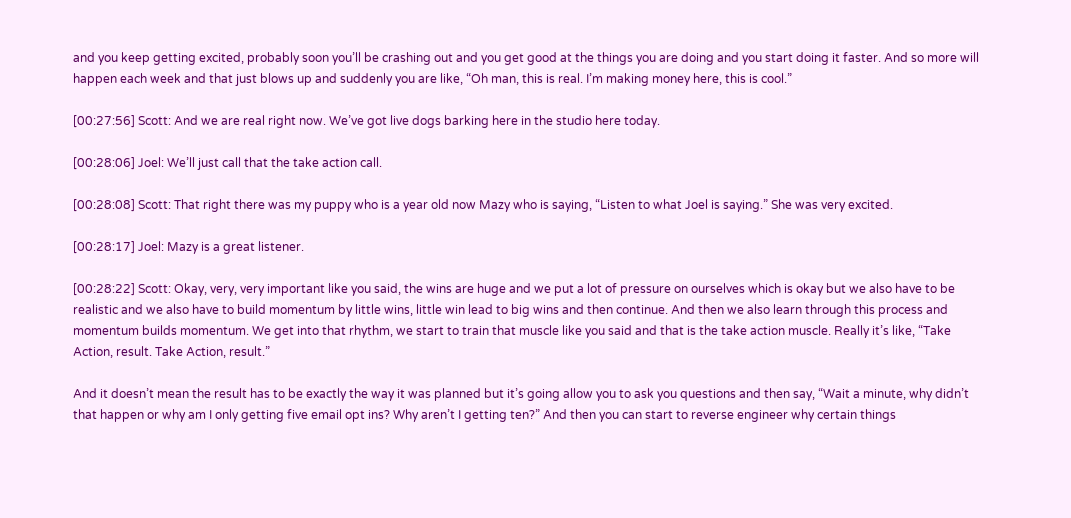and you keep getting excited, probably soon you’ll be crashing out and you get good at the things you are doing and you start doing it faster. And so more will happen each week and that just blows up and suddenly you are like, “Oh man, this is real. I’m making money here, this is cool.”

[00:27:56] Scott: And we are real right now. We’ve got live dogs barking here in the studio here today.

[00:28:06] Joel: We’ll just call that the take action call.

[00:28:08] Scott: That right there was my puppy who is a year old now Mazy who is saying, “Listen to what Joel is saying.” She was very excited.

[00:28:17] Joel: Mazy is a great listener.

[00:28:22] Scott: Okay, very, very important like you said, the wins are huge and we put a lot of pressure on ourselves which is okay but we also have to be realistic and we also have to build momentum by little wins, little win lead to big wins and then continue. And then we also learn through this process and momentum builds momentum. We get into that rhythm, we start to train that muscle like you said and that is the take action muscle. Really it’s like, “Take Action, result. Take Action, result.”

And it doesn’t mean the result has to be exactly the way it was planned but it’s going allow you to ask you questions and then say, “Wait a minute, why didn’t that happen or why am I only getting five email opt ins? Why aren’t I getting ten?” And then you can start to reverse engineer why certain things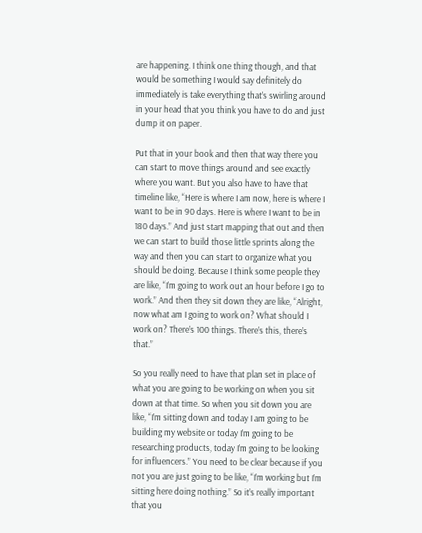are happening. I think one thing though, and that would be something I would say definitely do immediately is take everything that’s swirling around in your head that you think you have to do and just dump it on paper.

Put that in your book and then that way there you can start to move things around and see exactly where you want. But you also have to have that timeline like, “Here is where I am now, here is where I want to be in 90 days. Here is where I want to be in 180 days.” And just start mapping that out and then we can start to build those little sprints along the way and then you can start to organize what you should be doing. Because I think some people they are like, “I’m going to work out an hour before I go to work.” And then they sit down they are like, “Alright, now what am I going to work on? What should I work on? There’s 100 things. There’s this, there’s that.”

So you really need to have that plan set in place of what you are going to be working on when you sit down at that time. So when you sit down you are like, “I’m sitting down and today I am going to be building my website or today I’m going to be researching products, today I’m going to be looking for influencers.” You need to be clear because if you not you are just going to be like, “I’m working but I’m sitting here doing nothing.” So it’s really important that you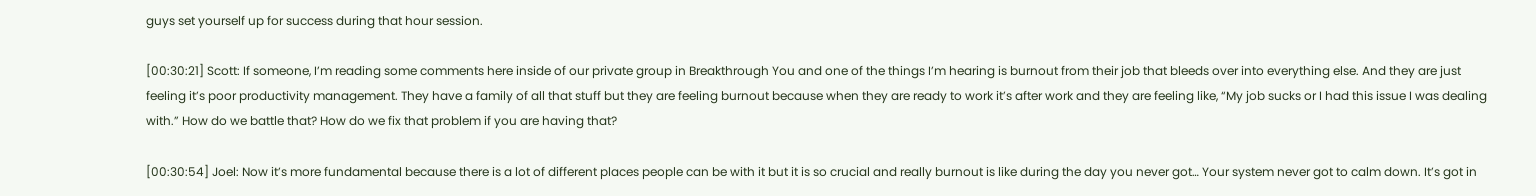guys set yourself up for success during that hour session.

[00:30:21] Scott: If someone, I’m reading some comments here inside of our private group in Breakthrough You and one of the things I’m hearing is burnout from their job that bleeds over into everything else. And they are just feeling it’s poor productivity management. They have a family of all that stuff but they are feeling burnout because when they are ready to work it’s after work and they are feeling like, “My job sucks or I had this issue I was dealing with.” How do we battle that? How do we fix that problem if you are having that?

[00:30:54] Joel: Now it’s more fundamental because there is a lot of different places people can be with it but it is so crucial and really burnout is like during the day you never got… Your system never got to calm down. It’s got in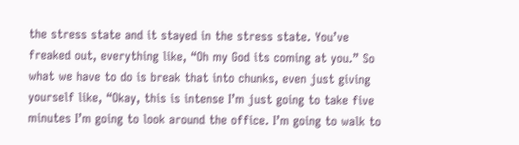the stress state and it stayed in the stress state. You’ve freaked out, everything like, “Oh my God its coming at you.” So what we have to do is break that into chunks, even just giving yourself like, “Okay, this is intense I’m just going to take five minutes I’m going to look around the office. I’m going to walk to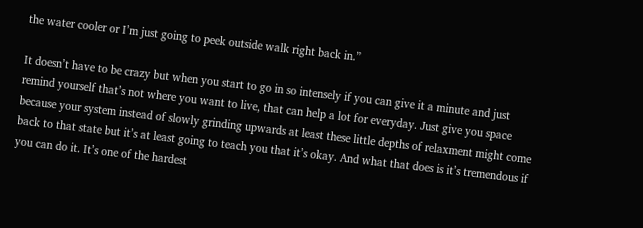the water cooler or I’m just going to peek outside walk right back in.”

It doesn’t have to be crazy but when you start to go in so intensely if you can give it a minute and just remind yourself that’s not where you want to live, that can help a lot for everyday. Just give you space because your system instead of slowly grinding upwards at least these little depths of relaxment might come back to that state but it’s at least going to teach you that it’s okay. And what that does is it’s tremendous if you can do it. It’s one of the hardest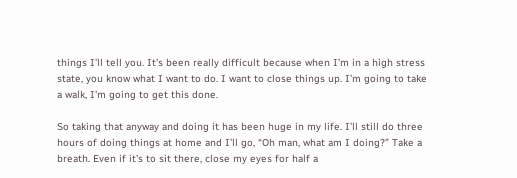things I’ll tell you. It’s been really difficult because when I’m in a high stress state, you know what I want to do. I want to close things up. I’m going to take a walk, I’m going to get this done.

So taking that anyway and doing it has been huge in my life. I’ll still do three hours of doing things at home and I’ll go, “Oh man, what am I doing?” Take a breath. Even if it’s to sit there, close my eyes for half a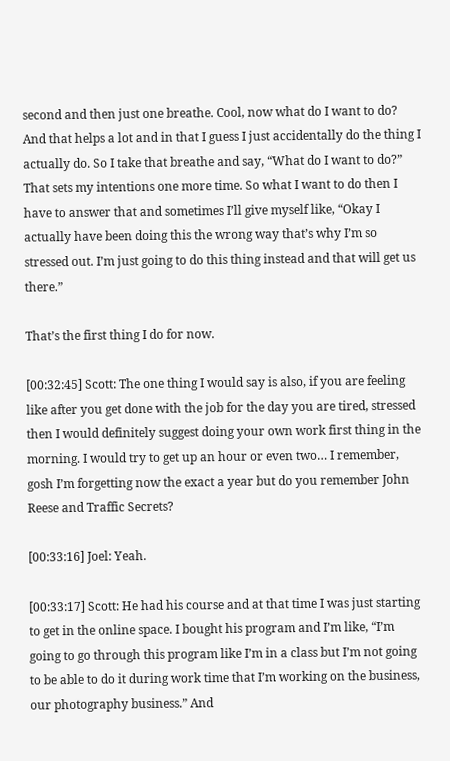second and then just one breathe. Cool, now what do I want to do? And that helps a lot and in that I guess I just accidentally do the thing I actually do. So I take that breathe and say, “What do I want to do?” That sets my intentions one more time. So what I want to do then I have to answer that and sometimes I’ll give myself like, “Okay I actually have been doing this the wrong way that’s why I’m so stressed out. I’m just going to do this thing instead and that will get us there.”

That’s the first thing I do for now.

[00:32:45] Scott: The one thing I would say is also, if you are feeling like after you get done with the job for the day you are tired, stressed then I would definitely suggest doing your own work first thing in the morning. I would try to get up an hour or even two… I remember, gosh I’m forgetting now the exact a year but do you remember John Reese and Traffic Secrets?

[00:33:16] Joel: Yeah.

[00:33:17] Scott: He had his course and at that time I was just starting to get in the online space. I bought his program and I’m like, “I’m going to go through this program like I’m in a class but I’m not going to be able to do it during work time that I’m working on the business, our photography business.” And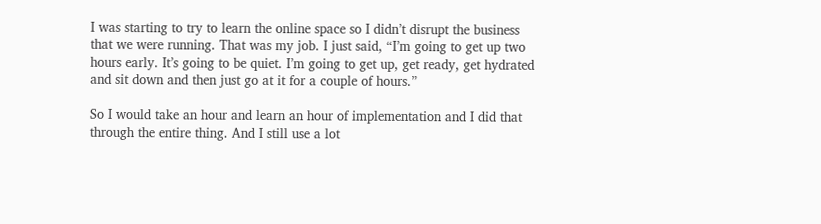I was starting to try to learn the online space so I didn’t disrupt the business that we were running. That was my job. I just said, “I’m going to get up two hours early. It’s going to be quiet. I’m going to get up, get ready, get hydrated and sit down and then just go at it for a couple of hours.”

So I would take an hour and learn an hour of implementation and I did that through the entire thing. And I still use a lot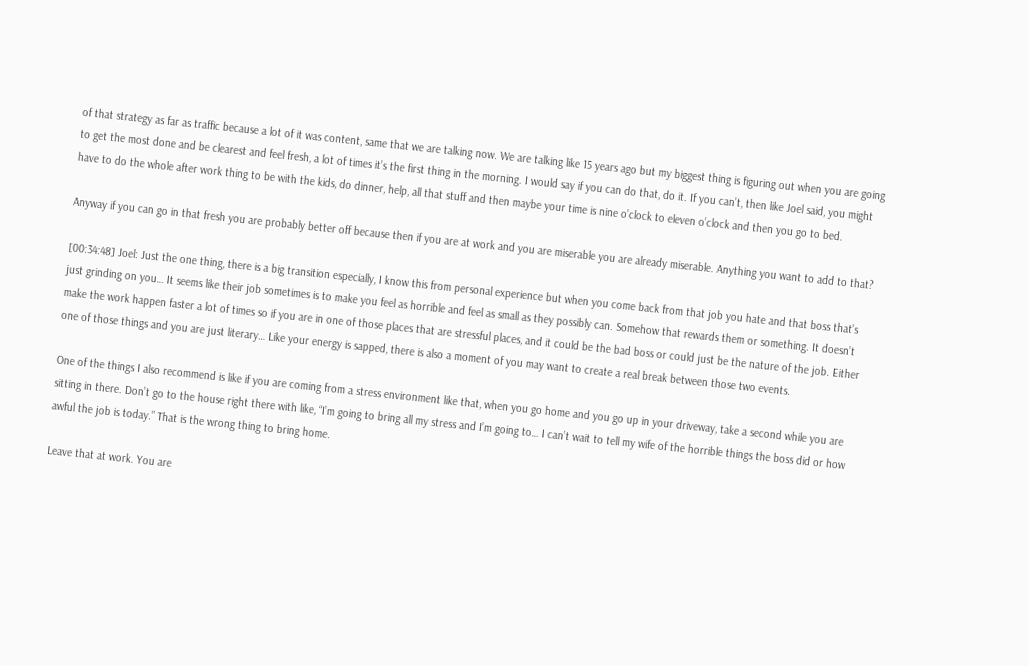of that strategy as far as traffic because a lot of it was content, same that we are talking now. We are talking like 15 years ago but my biggest thing is figuring out when you are going to get the most done and be clearest and feel fresh, a lot of times it’s the first thing in the morning. I would say if you can do that, do it. If you can’t, then like Joel said, you might have to do the whole after work thing to be with the kids, do dinner, help, all that stuff and then maybe your time is nine o’clock to eleven o’clock and then you go to bed.

Anyway if you can go in that fresh you are probably better off because then if you are at work and you are miserable you are already miserable. Anything you want to add to that?

[00:34:48] Joel: Just the one thing, there is a big transition especially, I know this from personal experience but when you come back from that job you hate and that boss that’s just grinding on you… It seems like their job sometimes is to make you feel as horrible and feel as small as they possibly can. Somehow that rewards them or something. It doesn’t make the work happen faster a lot of times so if you are in one of those places that are stressful places, and it could be the bad boss or could just be the nature of the job. Either one of those things and you are just literary… Like your energy is sapped, there is also a moment of you may want to create a real break between those two events.

One of the things I also recommend is like if you are coming from a stress environment like that, when you go home and you go up in your driveway, take a second while you are sitting in there. Don’t go to the house right there with like, “I’m going to bring all my stress and I’m going to… I can’t wait to tell my wife of the horrible things the boss did or how awful the job is today.” That is the wrong thing to bring home.

Leave that at work. You are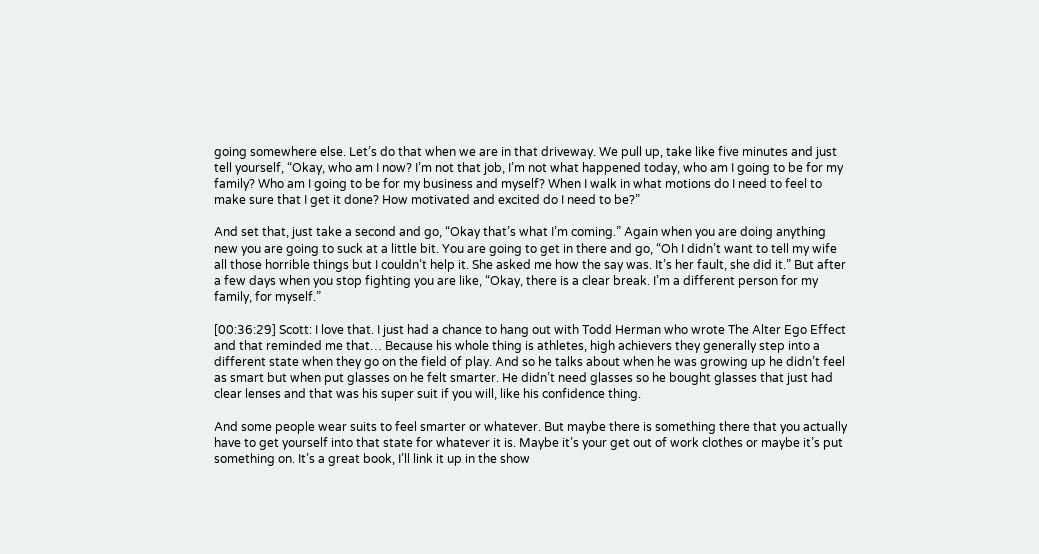going somewhere else. Let’s do that when we are in that driveway. We pull up, take like five minutes and just tell yourself, “Okay, who am I now? I’m not that job, I’m not what happened today, who am I going to be for my family? Who am I going to be for my business and myself? When I walk in what motions do I need to feel to make sure that I get it done? How motivated and excited do I need to be?”

And set that, just take a second and go, “Okay that’s what I’m coming.” Again when you are doing anything new you are going to suck at a little bit. You are going to get in there and go, “Oh I didn’t want to tell my wife all those horrible things but I couldn’t help it. She asked me how the say was. It’s her fault, she did it.” But after a few days when you stop fighting you are like, “Okay, there is a clear break. I’m a different person for my family, for myself.”

[00:36:29] Scott: I love that. I just had a chance to hang out with Todd Herman who wrote The Alter Ego Effect and that reminded me that… Because his whole thing is athletes, high achievers they generally step into a different state when they go on the field of play. And so he talks about when he was growing up he didn’t feel as smart but when put glasses on he felt smarter. He didn’t need glasses so he bought glasses that just had clear lenses and that was his super suit if you will, like his confidence thing.

And some people wear suits to feel smarter or whatever. But maybe there is something there that you actually have to get yourself into that state for whatever it is. Maybe it’s your get out of work clothes or maybe it’s put something on. It’s a great book, I’ll link it up in the show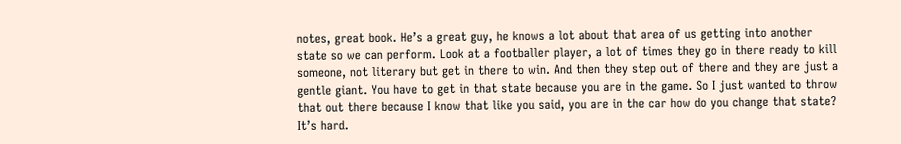notes, great book. He’s a great guy, he knows a lot about that area of us getting into another state so we can perform. Look at a footballer player, a lot of times they go in there ready to kill someone, not literary but get in there to win. And then they step out of there and they are just a gentle giant. You have to get in that state because you are in the game. So I just wanted to throw that out there because I know that like you said, you are in the car how do you change that state? It’s hard.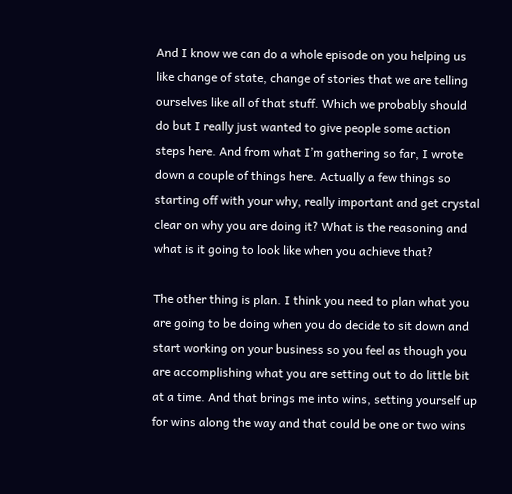And I know we can do a whole episode on you helping us like change of state, change of stories that we are telling ourselves like all of that stuff. Which we probably should do but I really just wanted to give people some action steps here. And from what I’m gathering so far, I wrote down a couple of things here. Actually a few things so starting off with your why, really important and get crystal clear on why you are doing it? What is the reasoning and what is it going to look like when you achieve that?

The other thing is plan. I think you need to plan what you are going to be doing when you do decide to sit down and start working on your business so you feel as though you are accomplishing what you are setting out to do little bit at a time. And that brings me into wins, setting yourself up for wins along the way and that could be one or two wins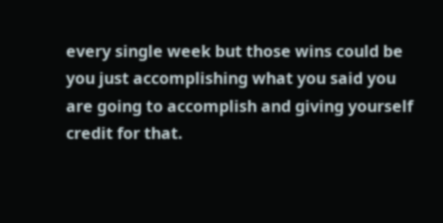every single week but those wins could be you just accomplishing what you said you are going to accomplish and giving yourself credit for that.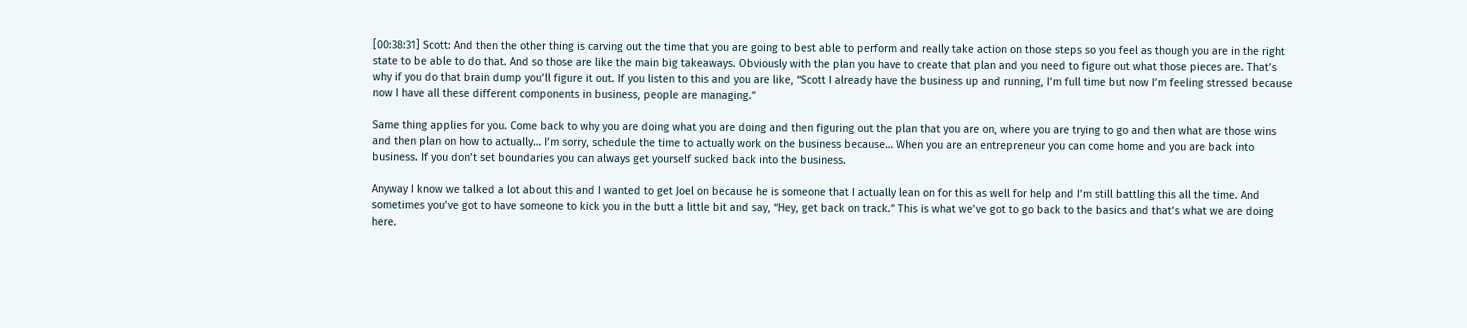[00:38:31] Scott: And then the other thing is carving out the time that you are going to best able to perform and really take action on those steps so you feel as though you are in the right state to be able to do that. And so those are like the main big takeaways. Obviously with the plan you have to create that plan and you need to figure out what those pieces are. That’s why if you do that brain dump you’ll figure it out. If you listen to this and you are like, “Scott I already have the business up and running, I’m full time but now I’m feeling stressed because now I have all these different components in business, people are managing.”

Same thing applies for you. Come back to why you are doing what you are doing and then figuring out the plan that you are on, where you are trying to go and then what are those wins and then plan on how to actually… I’m sorry, schedule the time to actually work on the business because… When you are an entrepreneur you can come home and you are back into business. If you don’t set boundaries you can always get yourself sucked back into the business.

Anyway I know we talked a lot about this and I wanted to get Joel on because he is someone that I actually lean on for this as well for help and I’m still battling this all the time. And sometimes you’ve got to have someone to kick you in the butt a little bit and say, “Hey, get back on track.” This is what we’ve got to go back to the basics and that’s what we are doing here.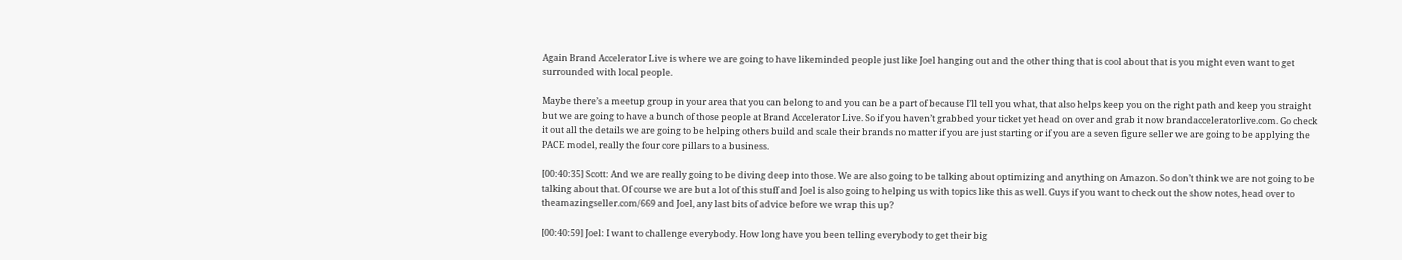Again Brand Accelerator Live is where we are going to have likeminded people just like Joel hanging out and the other thing that is cool about that is you might even want to get surrounded with local people.

Maybe there’s a meetup group in your area that you can belong to and you can be a part of because I’ll tell you what, that also helps keep you on the right path and keep you straight but we are going to have a bunch of those people at Brand Accelerator Live. So if you haven’t grabbed your ticket yet head on over and grab it now brandacceleratorlive.com. Go check it out all the details we are going to be helping others build and scale their brands no matter if you are just starting or if you are a seven figure seller we are going to be applying the PACE model, really the four core pillars to a business.

[00:40:35] Scott: And we are really going to be diving deep into those. We are also going to be talking about optimizing and anything on Amazon. So don’t think we are not going to be talking about that. Of course we are but a lot of this stuff and Joel is also going to helping us with topics like this as well. Guys if you want to check out the show notes, head over to theamazingseller.com/669 and Joel, any last bits of advice before we wrap this up?

[00:40:59] Joel: I want to challenge everybody. How long have you been telling everybody to get their big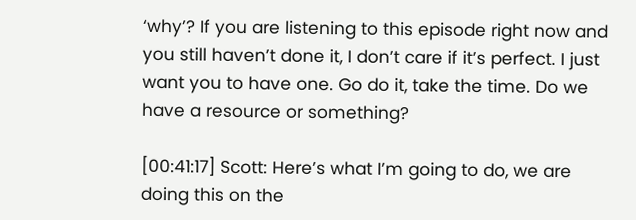‘why’? If you are listening to this episode right now and you still haven’t done it, I don’t care if it’s perfect. I just want you to have one. Go do it, take the time. Do we have a resource or something?

[00:41:17] Scott: Here’s what I’m going to do, we are doing this on the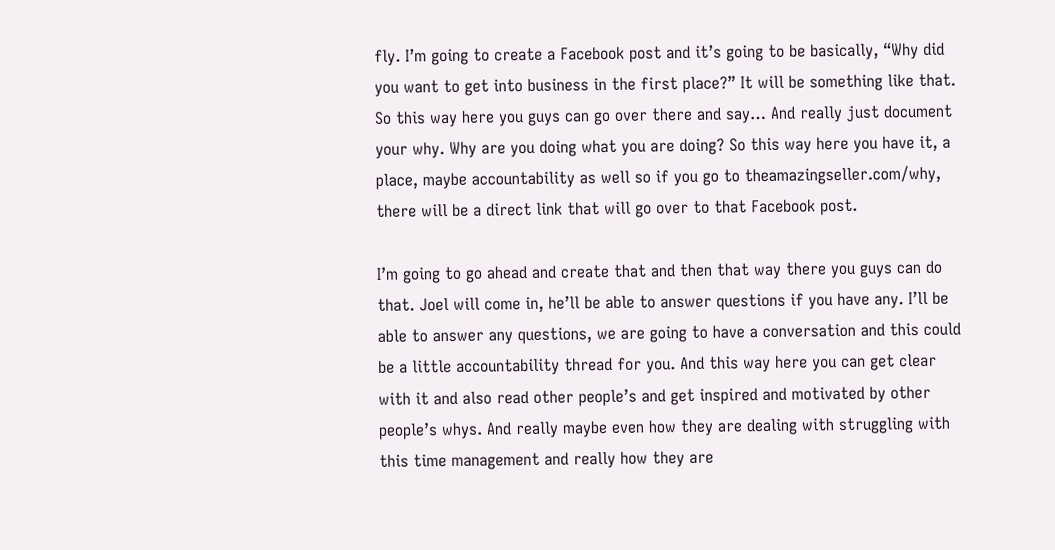fly. I’m going to create a Facebook post and it’s going to be basically, “Why did you want to get into business in the first place?” It will be something like that. So this way here you guys can go over there and say… And really just document your why. Why are you doing what you are doing? So this way here you have it, a place, maybe accountability as well so if you go to theamazingseller.com/why, there will be a direct link that will go over to that Facebook post.

I’m going to go ahead and create that and then that way there you guys can do that. Joel will come in, he’ll be able to answer questions if you have any. I’ll be able to answer any questions, we are going to have a conversation and this could be a little accountability thread for you. And this way here you can get clear with it and also read other people’s and get inspired and motivated by other people’s whys. And really maybe even how they are dealing with struggling with this time management and really how they are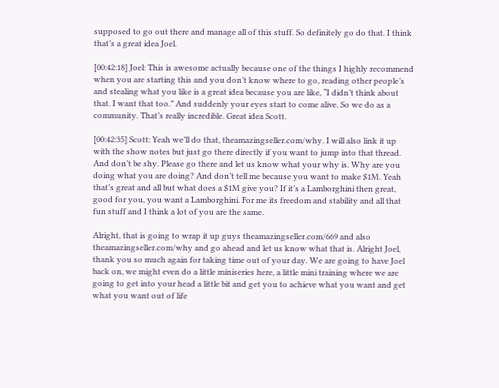supposed to go out there and manage all of this stuff. So definitely go do that. I think that’s a great idea Joel.

[00:42:18] Joel: This is awesome actually because one of the things I highly recommend when you are starting this and you don’t know where to go, reading other people’s and stealing what you like is a great idea because you are like, “I didn’t think about that. I want that too.” And suddenly your eyes start to come alive. So we do as a community. That’s really incredible. Great idea Scott.

[00:42:35] Scott: Yeah we’ll do that, theamazingseller.com/why. I will also link it up with the show notes but just go there directly if you want to jump into that thread. And don’t be shy. Please go there and let us know what your why is. Why are you doing what you are doing? And don’t tell me because you want to make $1M. Yeah that’s great and all but what does a $1M give you? If it’s a Lamborghini then great, good for you, you want a Lamborghini. For me its freedom and stability and all that fun stuff and I think a lot of you are the same.

Alright, that is going to wrap it up guys theamazingseller.com/669 and also theamazingseller.com/why and go ahead and let us know what that is. Alright Joel, thank you so much again for taking time out of your day. We are going to have Joel back on, we might even do a little miniseries here, a little mini training where we are going to get into your head a little bit and get you to achieve what you want and get what you want out of life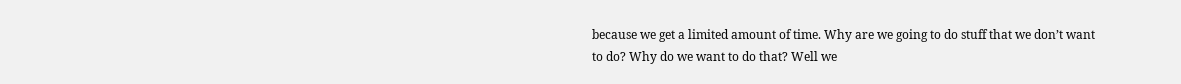because we get a limited amount of time. Why are we going to do stuff that we don’t want to do? Why do we want to do that? Well we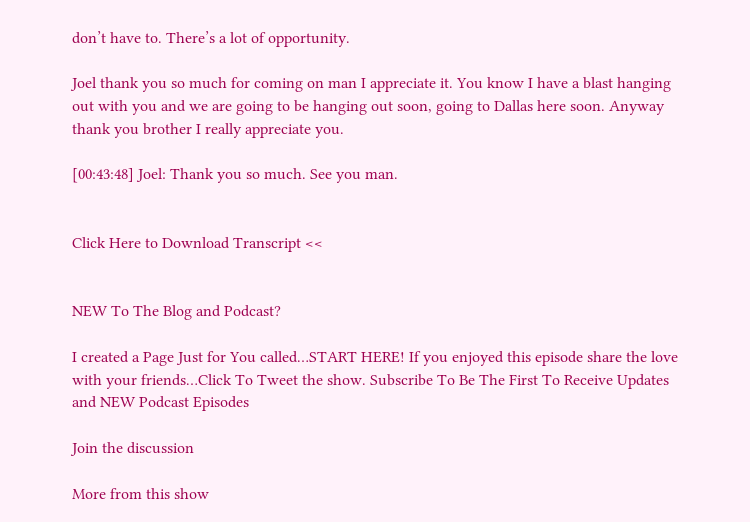don’t have to. There’s a lot of opportunity.

Joel thank you so much for coming on man I appreciate it. You know I have a blast hanging out with you and we are going to be hanging out soon, going to Dallas here soon. Anyway thank you brother I really appreciate you.

[00:43:48] Joel: Thank you so much. See you man.


Click Here to Download Transcript <<


NEW To The Blog and Podcast?

I created a Page Just for You called…START HERE! If you enjoyed this episode share the love with your friends…Click To Tweet the show. Subscribe To Be The First To Receive Updates and NEW Podcast Episodes

Join the discussion

More from this show